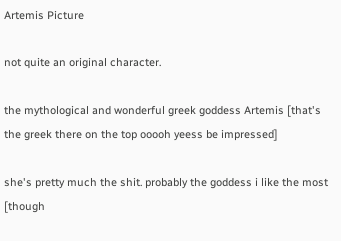Artemis Picture

not quite an original character.

the mythological and wonderful greek goddess Artemis [that's the greek there on the top ooooh yeess be impressed]

she's pretty much the shit. probably the goddess i like the most [though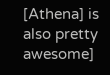[Athena] is also pretty awesome]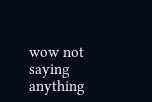wow not saying anything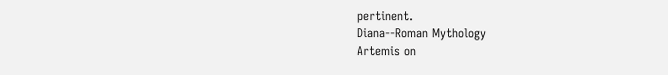pertinent.
Diana--Roman Mythology
Artemis on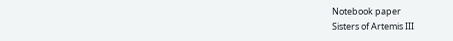Notebook paper
Sisters of Artemis III